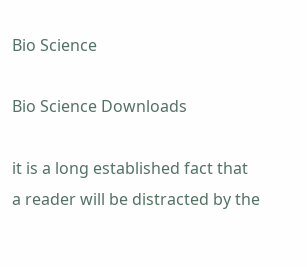Bio Science

Bio Science Downloads

it is a long established fact that a reader will be distracted by the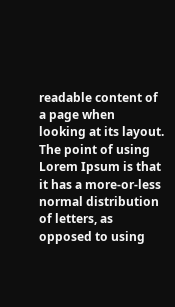readable content of a page when looking at its layout. The point of using Lorem Ipsum is that it has a more-or-less normal distribution of letters, as opposed to using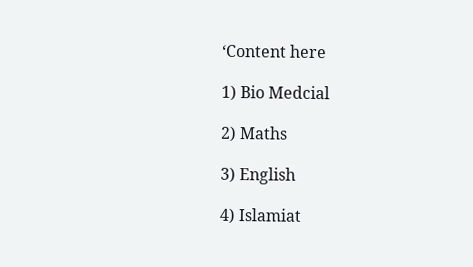‘Content here

1) Bio Medcial

2) Maths

3) English

4) Islamiat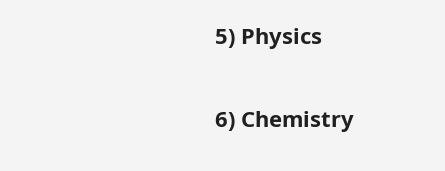5) Physics

6) Chemistry